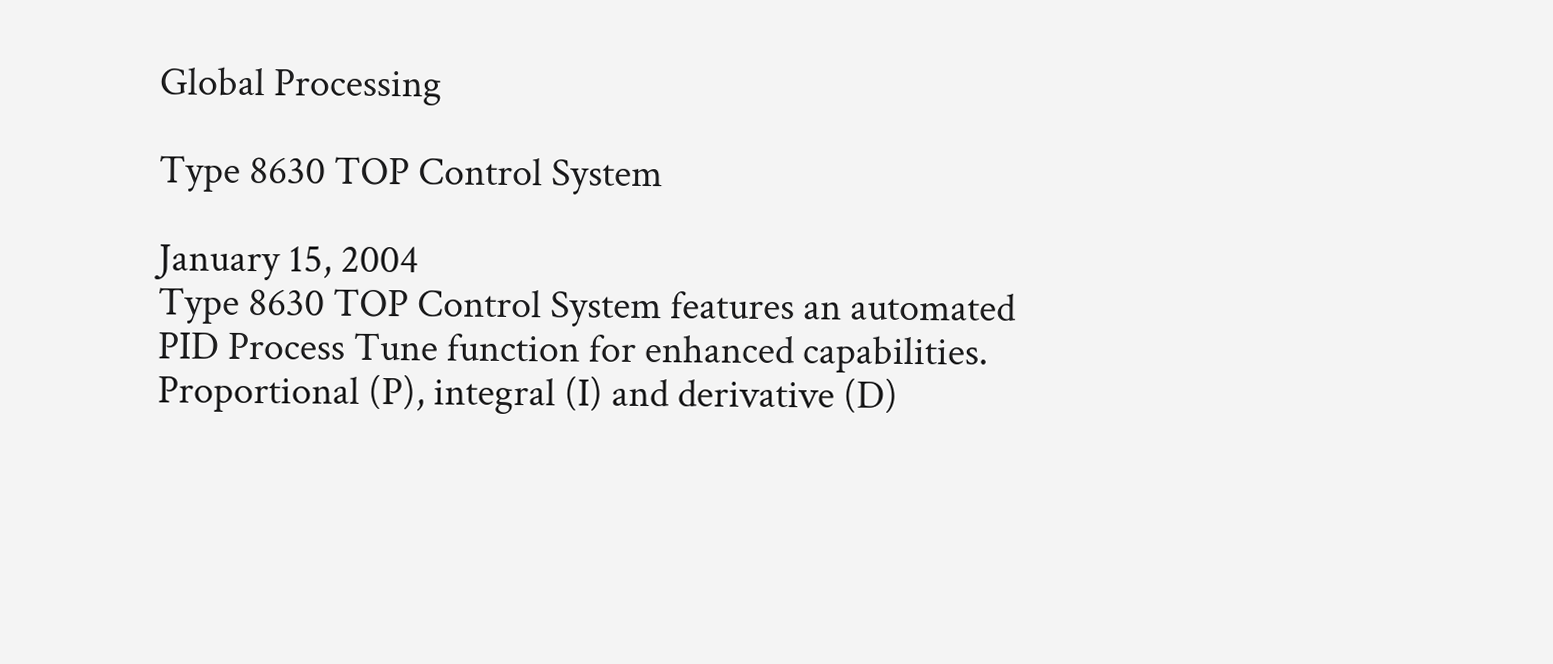Global Processing

Type 8630 TOP Control System

January 15, 2004
Type 8630 TOP Control System features an automated PID Process Tune function for enhanced capabilities. Proportional (P), integral (I) and derivative (D)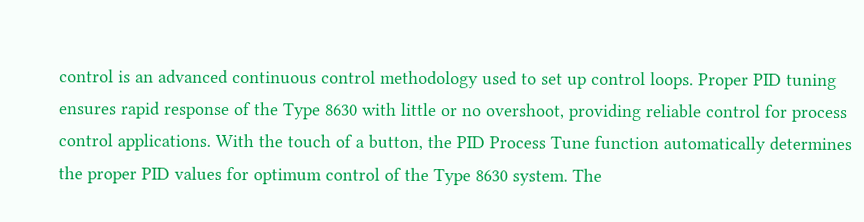control is an advanced continuous control methodology used to set up control loops. Proper PID tuning ensures rapid response of the Type 8630 with little or no overshoot, providing reliable control for process control applications. With the touch of a button, the PID Process Tune function automatically determines the proper PID values for optimum control of the Type 8630 system. The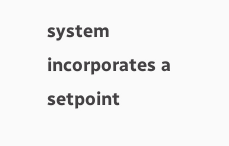system incorporates a setpoint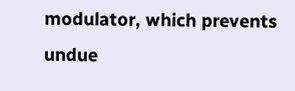modulator, which prevents undue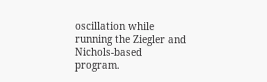oscillation while running the Ziegler and Nichols-based program.